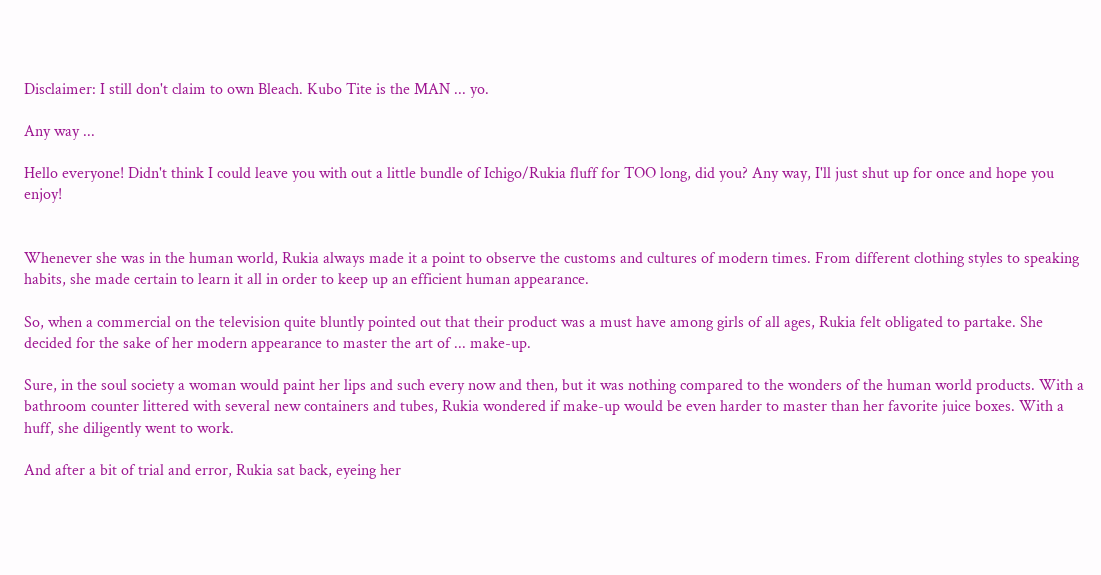Disclaimer: I still don't claim to own Bleach. Kubo Tite is the MAN ... yo.

Any way ...

Hello everyone! Didn't think I could leave you with out a little bundle of Ichigo/Rukia fluff for TOO long, did you? Any way, I'll just shut up for once and hope you enjoy!


Whenever she was in the human world, Rukia always made it a point to observe the customs and cultures of modern times. From different clothing styles to speaking habits, she made certain to learn it all in order to keep up an efficient human appearance.

So, when a commercial on the television quite bluntly pointed out that their product was a must have among girls of all ages, Rukia felt obligated to partake. She decided for the sake of her modern appearance to master the art of ... make-up.

Sure, in the soul society a woman would paint her lips and such every now and then, but it was nothing compared to the wonders of the human world products. With a bathroom counter littered with several new containers and tubes, Rukia wondered if make-up would be even harder to master than her favorite juice boxes. With a huff, she diligently went to work.

And after a bit of trial and error, Rukia sat back, eyeing her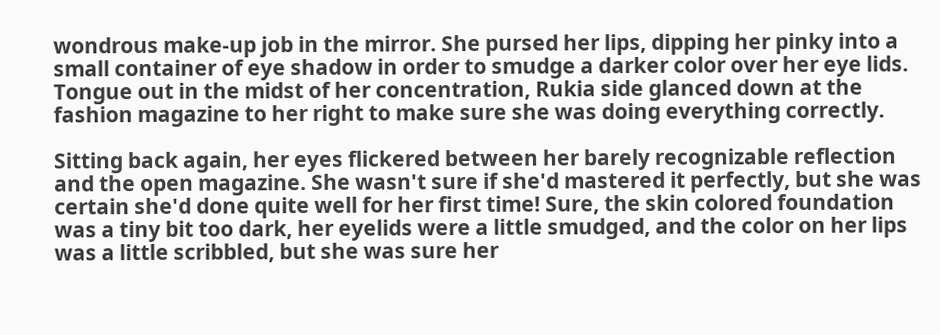wondrous make-up job in the mirror. She pursed her lips, dipping her pinky into a small container of eye shadow in order to smudge a darker color over her eye lids. Tongue out in the midst of her concentration, Rukia side glanced down at the fashion magazine to her right to make sure she was doing everything correctly.

Sitting back again, her eyes flickered between her barely recognizable reflection and the open magazine. She wasn't sure if she'd mastered it perfectly, but she was certain she'd done quite well for her first time! Sure, the skin colored foundation was a tiny bit too dark, her eyelids were a little smudged, and the color on her lips was a little scribbled, but she was sure her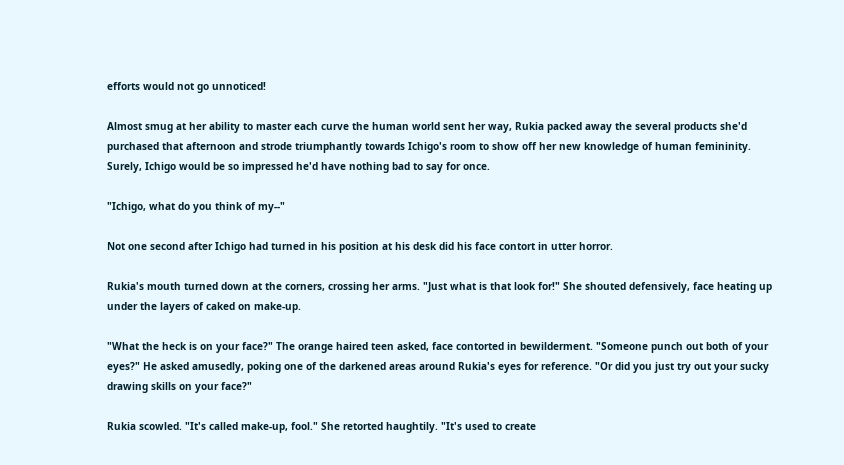efforts would not go unnoticed!

Almost smug at her ability to master each curve the human world sent her way, Rukia packed away the several products she'd purchased that afternoon and strode triumphantly towards Ichigo's room to show off her new knowledge of human femininity. Surely, Ichigo would be so impressed he'd have nothing bad to say for once.

"Ichigo, what do you think of my--"

Not one second after Ichigo had turned in his position at his desk did his face contort in utter horror.

Rukia's mouth turned down at the corners, crossing her arms. "Just what is that look for!" She shouted defensively, face heating up under the layers of caked on make-up.

"What the heck is on your face?" The orange haired teen asked, face contorted in bewilderment. "Someone punch out both of your eyes?" He asked amusedly, poking one of the darkened areas around Rukia's eyes for reference. "Or did you just try out your sucky drawing skills on your face?"

Rukia scowled. "It's called make-up, fool." She retorted haughtily. "It's used to create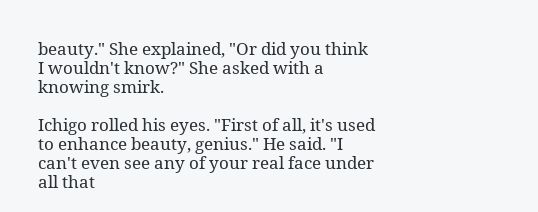beauty." She explained, "Or did you think I wouldn't know?" She asked with a knowing smirk.

Ichigo rolled his eyes. "First of all, it's used to enhance beauty, genius." He said. "I can't even see any of your real face under all that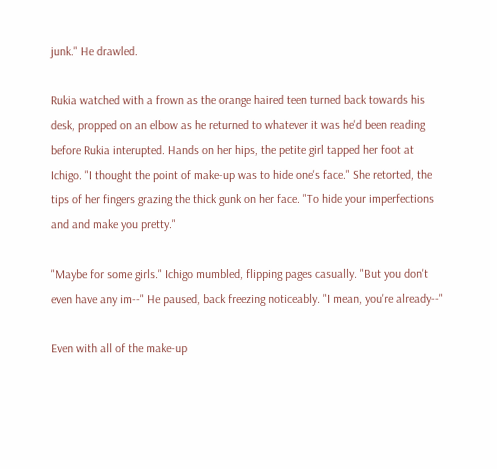junk." He drawled.

Rukia watched with a frown as the orange haired teen turned back towards his desk, propped on an elbow as he returned to whatever it was he'd been reading before Rukia interupted. Hands on her hips, the petite girl tapped her foot at Ichigo. "I thought the point of make-up was to hide one's face." She retorted, the tips of her fingers grazing the thick gunk on her face. "To hide your imperfections and and make you pretty."

"Maybe for some girls." Ichigo mumbled, flipping pages casually. "But you don't even have any im--" He paused, back freezing noticeably. "I mean, you're already--"

Even with all of the make-up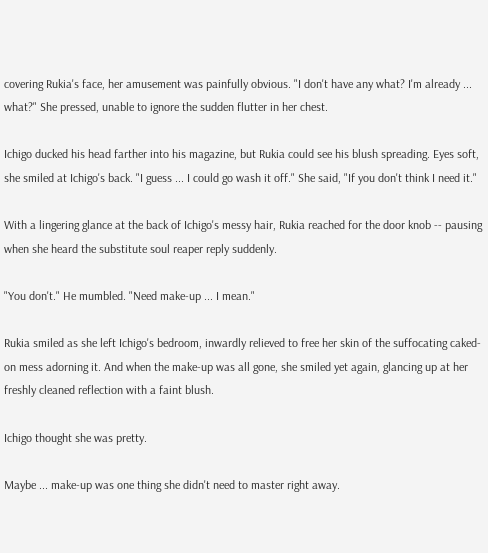covering Rukia's face, her amusement was painfully obvious. "I don't have any what? I'm already ... what?" She pressed, unable to ignore the sudden flutter in her chest.

Ichigo ducked his head farther into his magazine, but Rukia could see his blush spreading. Eyes soft, she smiled at Ichigo's back. "I guess ... I could go wash it off." She said, "If you don't think I need it."

With a lingering glance at the back of Ichigo's messy hair, Rukia reached for the door knob -- pausing when she heard the substitute soul reaper reply suddenly.

"You don't." He mumbled. "Need make-up ... I mean."

Rukia smiled as she left Ichigo's bedroom, inwardly relieved to free her skin of the suffocating caked-on mess adorning it. And when the make-up was all gone, she smiled yet again, glancing up at her freshly cleaned reflection with a faint blush.

Ichigo thought she was pretty.

Maybe ... make-up was one thing she didn't need to master right away.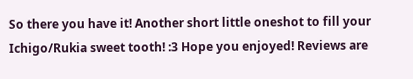So there you have it! Another short little oneshot to fill your Ichigo/Rukia sweet tooth! :3 Hope you enjoyed! Reviews are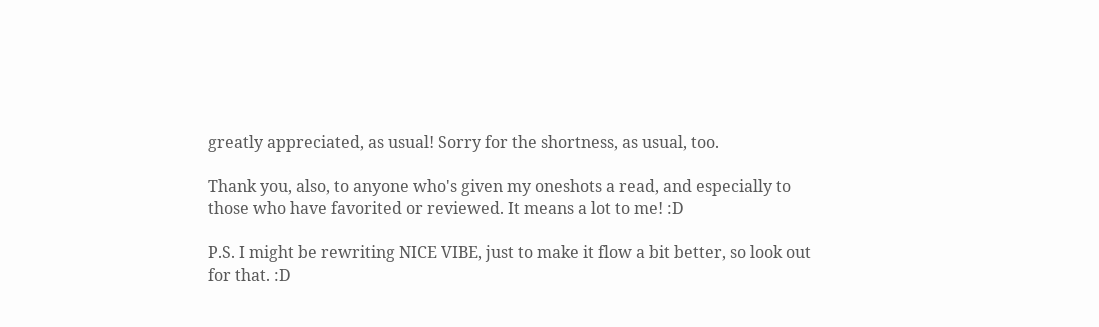greatly appreciated, as usual! Sorry for the shortness, as usual, too.

Thank you, also, to anyone who's given my oneshots a read, and especially to those who have favorited or reviewed. It means a lot to me! :D

P.S. I might be rewriting NICE VIBE, just to make it flow a bit better, so look out for that. :D